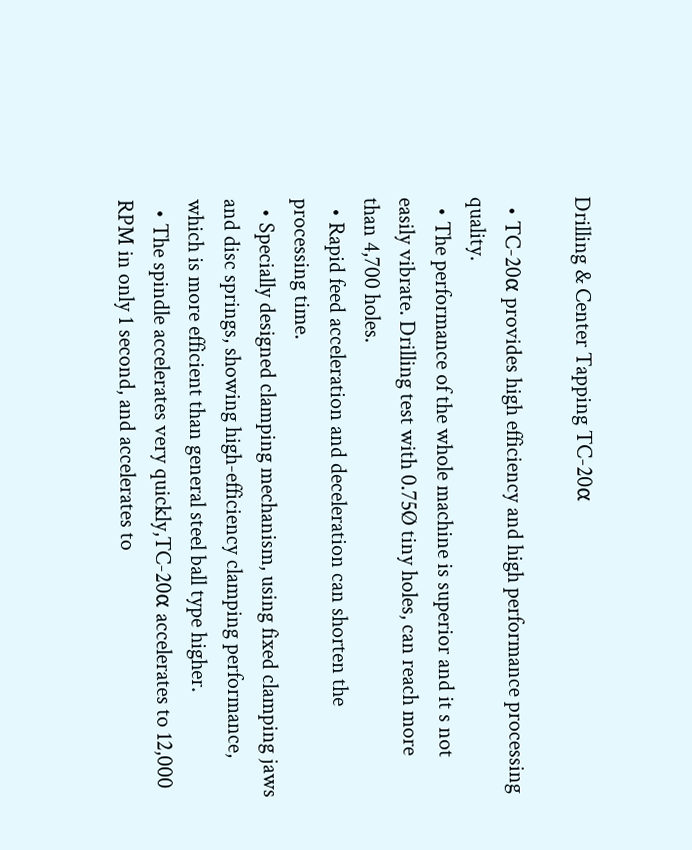Drilling & Center Tapping TC-20α

  • TC-20α provides high efficiency and high performance processing quality.
  • The performance of the whole machine is superior and it s not easily vibrate. Drilling test with 0.75Ø tiny holes, can reach more than 4,700 holes.
  • Rapid feed acceleration and deceleration can shorten the processing time.
  • Specially designed clamping mechanism, using fixed clamping jaws and disc springs, showing high-efficiency clamping performance, which is more efficient than general steel ball type higher.
  • The spindle accelerates very quickly,TC-20α accelerates to 12,000 RPM in only 1 second, and accelerates to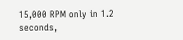15,000 RPM only in 1.2 seconds,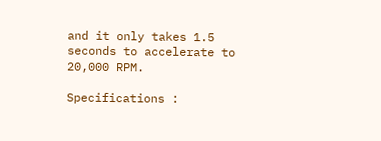and it only takes 1.5 seconds to accelerate to 20,000 RPM.

Specifications :